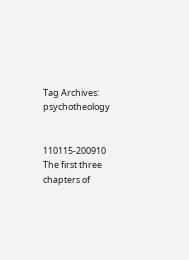Tag Archives: psychotheology


110115-200910  The first three chapters of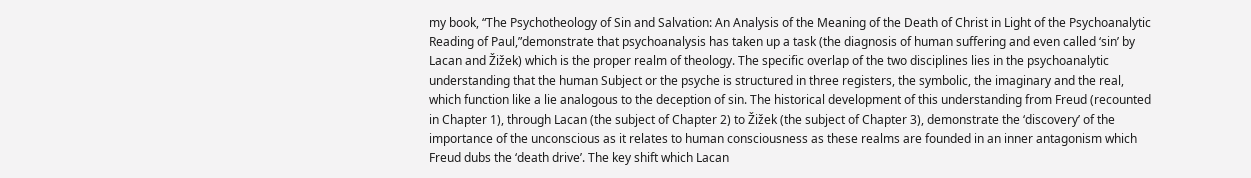my book, “The Psychotheology of Sin and Salvation: An Analysis of the Meaning of the Death of Christ in Light of the Psychoanalytic Reading of Paul,”demonstrate that psychoanalysis has taken up a task (the diagnosis of human suffering and even called ‘sin’ by Lacan and Žižek) which is the proper realm of theology. The specific overlap of the two disciplines lies in the psychoanalytic understanding that the human Subject or the psyche is structured in three registers, the symbolic, the imaginary and the real, which function like a lie analogous to the deception of sin. The historical development of this understanding from Freud (recounted in Chapter 1), through Lacan (the subject of Chapter 2) to Žižek (the subject of Chapter 3), demonstrate the ‘discovery’ of the importance of the unconscious as it relates to human consciousness as these realms are founded in an inner antagonism which Freud dubs the ‘death drive’. The key shift which Lacan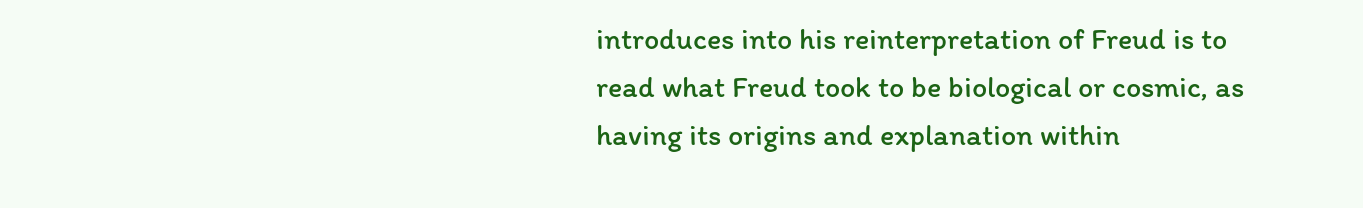introduces into his reinterpretation of Freud is to read what Freud took to be biological or cosmic, as having its origins and explanation within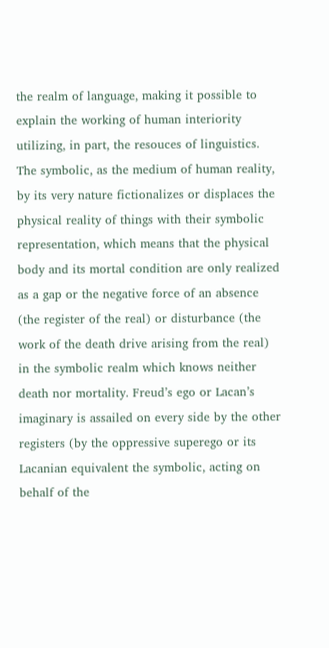the realm of language, making it possible to explain the working of human interiority utilizing, in part, the resouces of linguistics.   The symbolic, as the medium of human reality, by its very nature fictionalizes or displaces the physical reality of things with their symbolic representation, which means that the physical body and its mortal condition are only realized as a gap or the negative force of an absence (the register of the real) or disturbance (the work of the death drive arising from the real) in the symbolic realm which knows neither death nor mortality. Freud’s ego or Lacan’s imaginary is assailed on every side by the other registers (by the oppressive superego or its Lacanian equivalent the symbolic, acting on behalf of the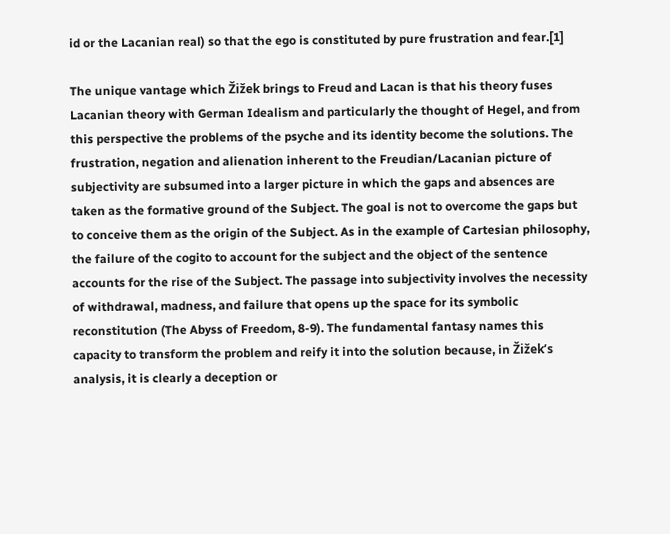id or the Lacanian real) so that the ego is constituted by pure frustration and fear.[1]

The unique vantage which Žižek brings to Freud and Lacan is that his theory fuses Lacanian theory with German Idealism and particularly the thought of Hegel, and from this perspective the problems of the psyche and its identity become the solutions. The frustration, negation and alienation inherent to the Freudian/Lacanian picture of subjectivity are subsumed into a larger picture in which the gaps and absences are taken as the formative ground of the Subject. The goal is not to overcome the gaps but to conceive them as the origin of the Subject. As in the example of Cartesian philosophy, the failure of the cogito to account for the subject and the object of the sentence accounts for the rise of the Subject. The passage into subjectivity involves the necessity of withdrawal, madness, and failure that opens up the space for its symbolic reconstitution (The Abyss of Freedom, 8-9). The fundamental fantasy names this capacity to transform the problem and reify it into the solution because, in Žižek’s analysis, it is clearly a deception or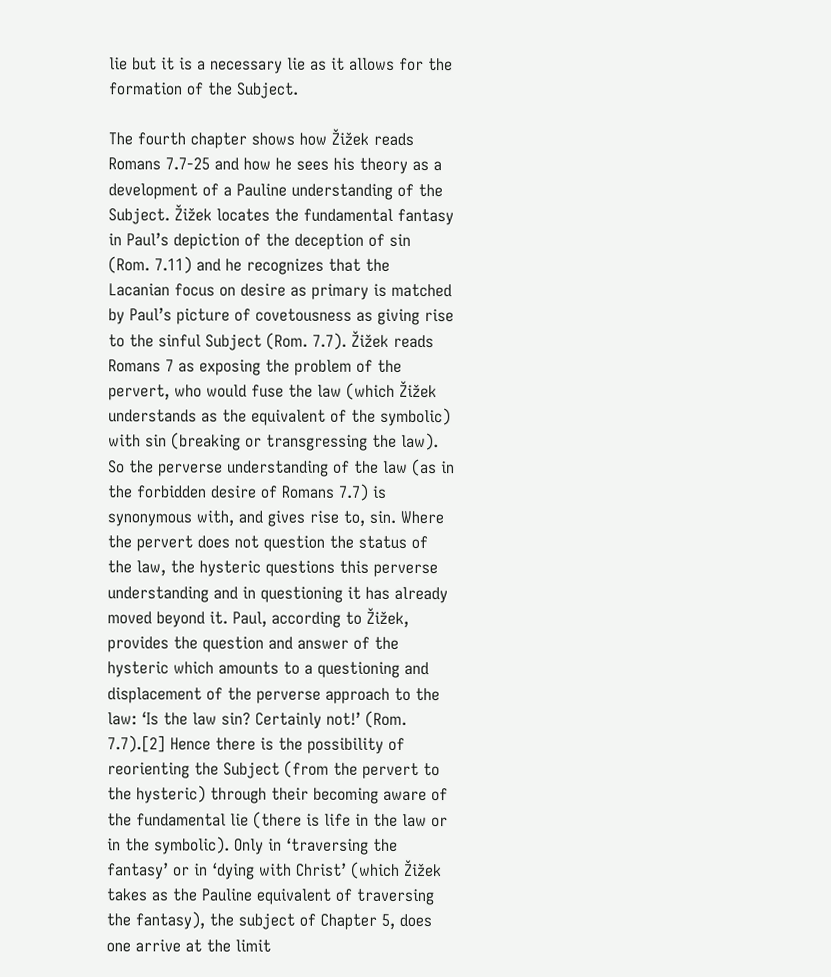lie but it is a necessary lie as it allows for the formation of the Subject.

The fourth chapter shows how Žižek reads Romans 7.7-25 and how he sees his theory as a development of a Pauline understanding of the Subject. Žižek locates the fundamental fantasy in Paul’s depiction of the deception of sin (Rom. 7.11) and he recognizes that the Lacanian focus on desire as primary is matched by Paul’s picture of covetousness as giving rise to the sinful Subject (Rom. 7.7). Žižek reads Romans 7 as exposing the problem of the pervert, who would fuse the law (which Žižek understands as the equivalent of the symbolic) with sin (breaking or transgressing the law). So the perverse understanding of the law (as in the forbidden desire of Romans 7.7) is synonymous with, and gives rise to, sin. Where the pervert does not question the status of the law, the hysteric questions this perverse understanding and in questioning it has already moved beyond it. Paul, according to Žižek, provides the question and answer of the hysteric which amounts to a questioning and displacement of the perverse approach to the law: ‘Is the law sin? Certainly not!’ (Rom. 7.7).[2] Hence there is the possibility of reorienting the Subject (from the pervert to the hysteric) through their becoming aware of the fundamental lie (there is life in the law or in the symbolic). Only in ‘traversing the fantasy’ or in ‘dying with Christ’ (which Žižek takes as the Pauline equivalent of traversing the fantasy), the subject of Chapter 5, does one arrive at the limit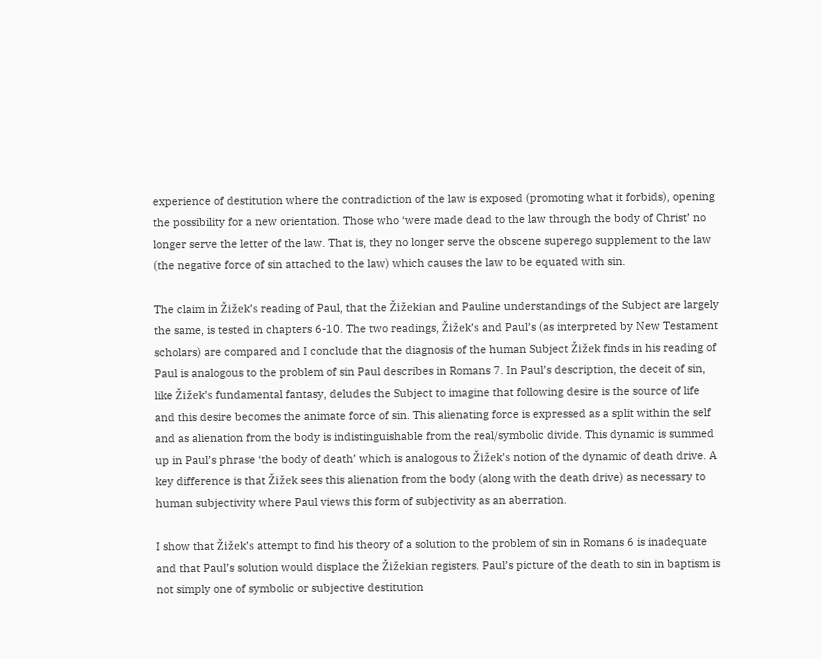experience of destitution where the contradiction of the law is exposed (promoting what it forbids), opening the possibility for a new orientation. Those who ‘were made dead to the law through the body of Christ’ no longer serve the letter of the law. That is, they no longer serve the obscene superego supplement to the law (the negative force of sin attached to the law) which causes the law to be equated with sin.

The claim in Žižek’s reading of Paul, that the Žižekian and Pauline understandings of the Subject are largely the same, is tested in chapters 6-10. The two readings, Žižek’s and Paul’s (as interpreted by New Testament scholars) are compared and I conclude that the diagnosis of the human Subject Žižek finds in his reading of Paul is analogous to the problem of sin Paul describes in Romans 7. In Paul’s description, the deceit of sin, like Žižek’s fundamental fantasy, deludes the Subject to imagine that following desire is the source of life and this desire becomes the animate force of sin. This alienating force is expressed as a split within the self and as alienation from the body is indistinguishable from the real/symbolic divide. This dynamic is summed up in Paul’s phrase ‘the body of death’ which is analogous to Žižek’s notion of the dynamic of death drive. A key difference is that Žižek sees this alienation from the body (along with the death drive) as necessary to human subjectivity where Paul views this form of subjectivity as an aberration.

I show that Žižek’s attempt to find his theory of a solution to the problem of sin in Romans 6 is inadequate and that Paul’s solution would displace the Žižekian registers. Paul’s picture of the death to sin in baptism is not simply one of symbolic or subjective destitution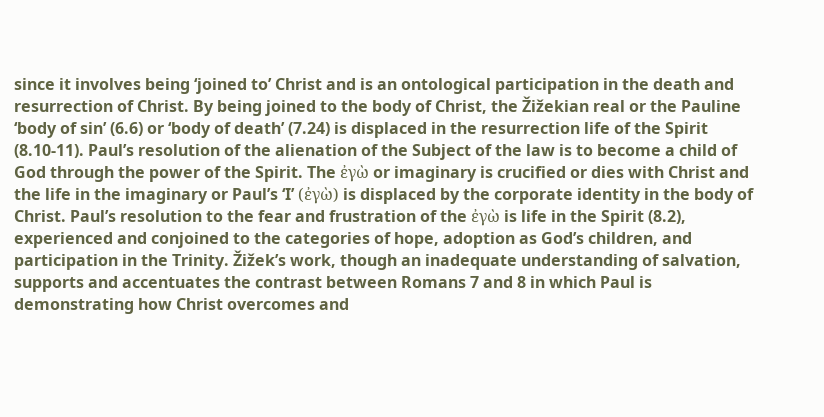since it involves being ‘joined to’ Christ and is an ontological participation in the death and resurrection of Christ. By being joined to the body of Christ, the Žižekian real or the Pauline ‘body of sin’ (6.6) or ‘body of death’ (7.24) is displaced in the resurrection life of the Spirit (8.10-11). Paul’s resolution of the alienation of the Subject of the law is to become a child of God through the power of the Spirit. The ἐγὼ or imaginary is crucified or dies with Christ and the life in the imaginary or Paul’s ‘I’ (ἐγὼ) is displaced by the corporate identity in the body of Christ. Paul’s resolution to the fear and frustration of the ἐγὼ is life in the Spirit (8.2), experienced and conjoined to the categories of hope, adoption as God’s children, and participation in the Trinity. Žižek’s work, though an inadequate understanding of salvation, supports and accentuates the contrast between Romans 7 and 8 in which Paul is demonstrating how Christ overcomes and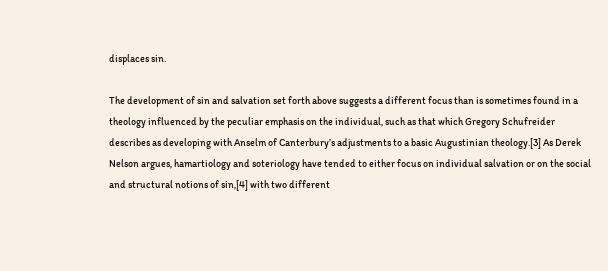displaces sin.

The development of sin and salvation set forth above suggests a different focus than is sometimes found in a theology influenced by the peculiar emphasis on the individual, such as that which Gregory Schufreider describes as developing with Anselm of Canterbury’s adjustments to a basic Augustinian theology.[3] As Derek Nelson argues, hamartiology and soteriology have tended to either focus on individual salvation or on the social and structural notions of sin,[4] with two different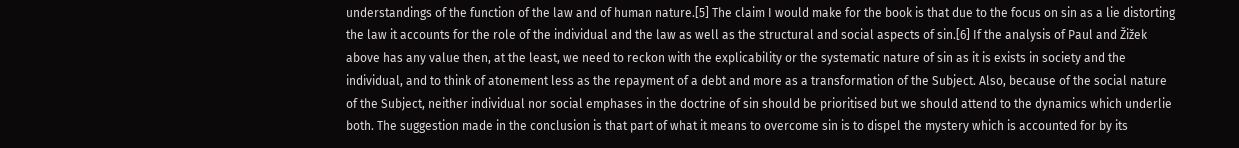understandings of the function of the law and of human nature.[5] The claim I would make for the book is that due to the focus on sin as a lie distorting the law it accounts for the role of the individual and the law as well as the structural and social aspects of sin.[6] If the analysis of Paul and Žižek above has any value then, at the least, we need to reckon with the explicability or the systematic nature of sin as it is exists in society and the individual, and to think of atonement less as the repayment of a debt and more as a transformation of the Subject. Also, because of the social nature of the Subject, neither individual nor social emphases in the doctrine of sin should be prioritised but we should attend to the dynamics which underlie both. The suggestion made in the conclusion is that part of what it means to overcome sin is to dispel the mystery which is accounted for by its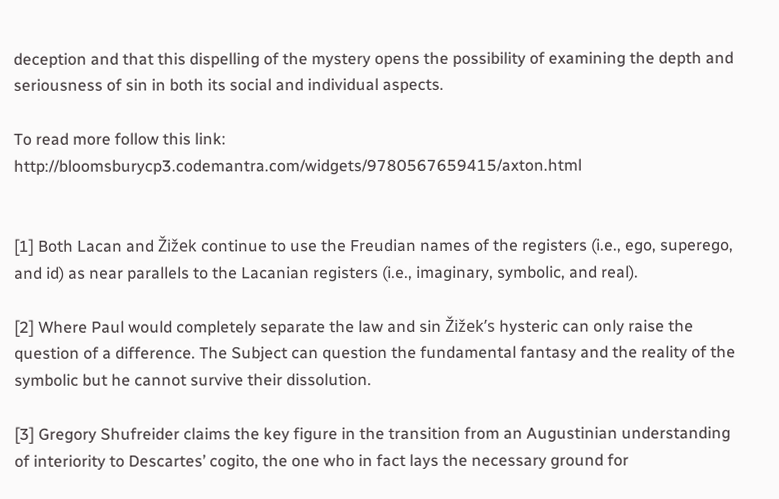deception and that this dispelling of the mystery opens the possibility of examining the depth and seriousness of sin in both its social and individual aspects.

To read more follow this link: http://bloomsburycp3.codemantra.com/widgets/9780567659415/axton.html


[1] Both Lacan and Žižek continue to use the Freudian names of the registers (i.e., ego, superego, and id) as near parallels to the Lacanian registers (i.e., imaginary, symbolic, and real).

[2] Where Paul would completely separate the law and sin Žižek’s hysteric can only raise the question of a difference. The Subject can question the fundamental fantasy and the reality of the symbolic but he cannot survive their dissolution.

[3] Gregory Shufreider claims the key figure in the transition from an Augustinian understanding of interiority to Descartes’ cogito, the one who in fact lays the necessary ground for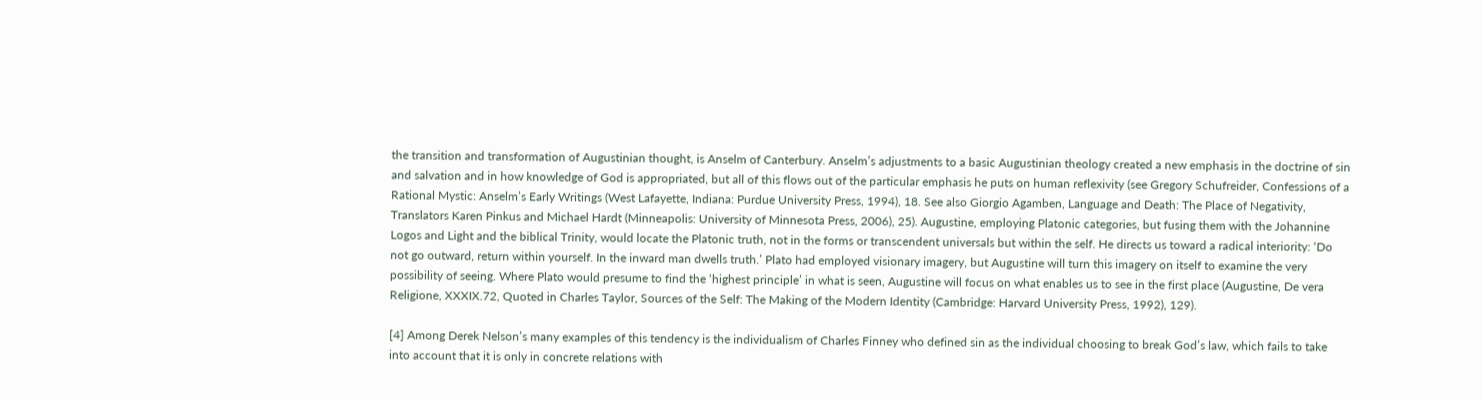the transition and transformation of Augustinian thought, is Anselm of Canterbury. Anselm’s adjustments to a basic Augustinian theology created a new emphasis in the doctrine of sin and salvation and in how knowledge of God is appropriated, but all of this flows out of the particular emphasis he puts on human reflexivity (see Gregory Schufreider, Confessions of a Rational Mystic: Anselm’s Early Writings (West Lafayette, Indiana: Purdue University Press, 1994), 18. See also Giorgio Agamben, Language and Death: The Place of Negativity, Translators Karen Pinkus and Michael Hardt (Minneapolis: University of Minnesota Press, 2006), 25). Augustine, employing Platonic categories, but fusing them with the Johannine Logos and Light and the biblical Trinity, would locate the Platonic truth, not in the forms or transcendent universals but within the self. He directs us toward a radical interiority: ‘Do not go outward, return within yourself. In the inward man dwells truth.’ Plato had employed visionary imagery, but Augustine will turn this imagery on itself to examine the very possibility of seeing. Where Plato would presume to find the ‘highest principle’ in what is seen, Augustine will focus on what enables us to see in the first place (Augustine, De vera Religione, XXXIX.72, Quoted in Charles Taylor, Sources of the Self: The Making of the Modern Identity (Cambridge: Harvard University Press, 1992), 129).

[4] Among Derek Nelson’s many examples of this tendency is the individualism of Charles Finney who defined sin as the individual choosing to break God’s law, which fails to take into account that it is only in concrete relations with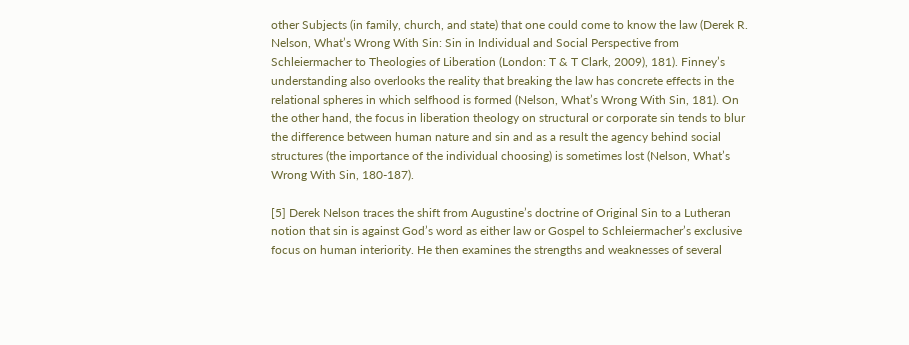other Subjects (in family, church, and state) that one could come to know the law (Derek R. Nelson, What’s Wrong With Sin: Sin in Individual and Social Perspective from Schleiermacher to Theologies of Liberation (London: T & T Clark, 2009), 181). Finney’s understanding also overlooks the reality that breaking the law has concrete effects in the relational spheres in which selfhood is formed (Nelson, What’s Wrong With Sin, 181). On the other hand, the focus in liberation theology on structural or corporate sin tends to blur the difference between human nature and sin and as a result the agency behind social structures (the importance of the individual choosing) is sometimes lost (Nelson, What’s Wrong With Sin, 180-187).

[5] Derek Nelson traces the shift from Augustine’s doctrine of Original Sin to a Lutheran notion that sin is against God’s word as either law or Gospel to Schleiermacher’s exclusive focus on human interiority. He then examines the strengths and weaknesses of several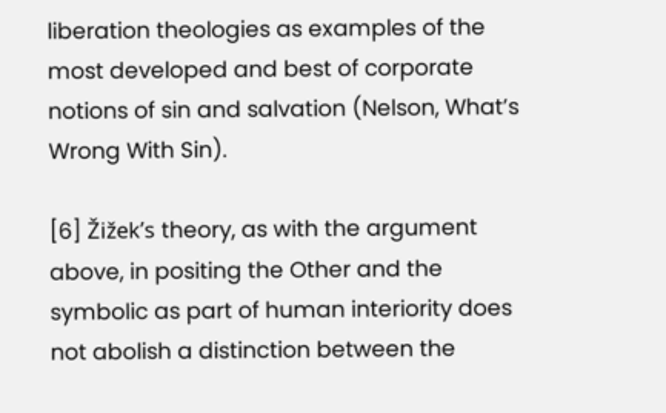liberation theologies as examples of the most developed and best of corporate notions of sin and salvation (Nelson, What’s Wrong With Sin).

[6] Žižek’s theory, as with the argument above, in positing the Other and the symbolic as part of human interiority does not abolish a distinction between the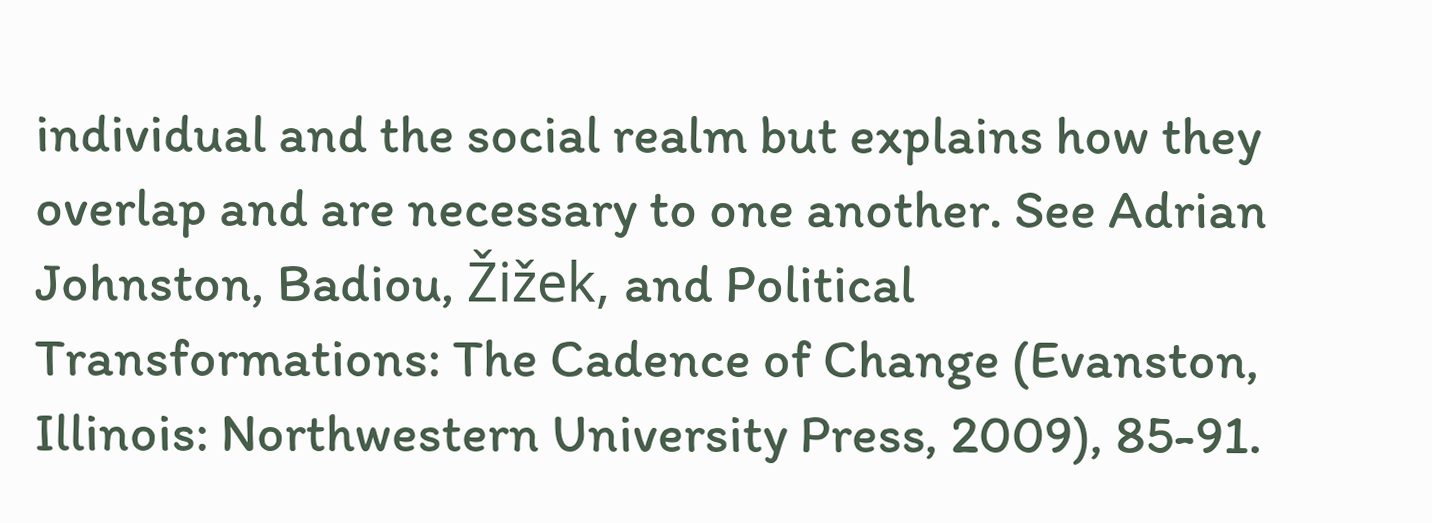individual and the social realm but explains how they overlap and are necessary to one another. See Adrian Johnston, Badiou, Žižek, and Political Transformations: The Cadence of Change (Evanston, Illinois: Northwestern University Press, 2009), 85-91.